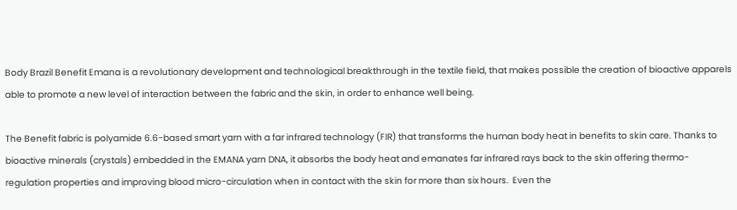Body Brazil Benefit Emana is a revolutionary development and technological breakthrough in the textile field, that makes possible the creation of bioactive apparels able to promote a new level of interaction between the fabric and the skin, in order to enhance well being.

The Benefit fabric is polyamide 6.6-based smart yarn with a far infrared technology (FIR) that transforms the human body heat in benefits to skin care. Thanks to bioactive minerals (crystals) embedded in the EMANA yarn DNA, it absorbs the body heat and emanates far infrared rays back to the skin offering thermo-regulation properties and improving blood micro-circulation when in contact with the skin for more than six hours.  Even the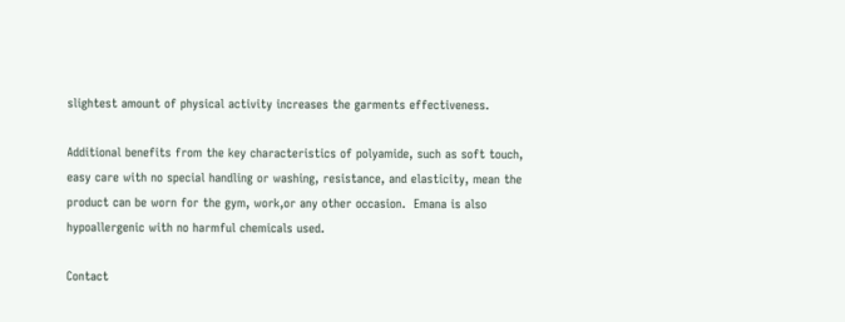slightest amount of physical activity increases the garments effectiveness.

Additional benefits from the key characteristics of polyamide, such as soft touch, easy care with no special handling or washing, resistance, and elasticity, mean the product can be worn for the gym, work,or any other occasion.  Emana is also hypoallergenic with no harmful chemicals used.

Contact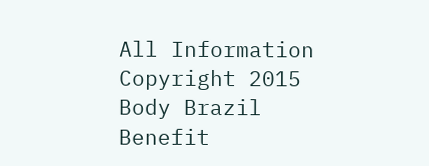All Information Copyright 2015 Body Brazil Benefit